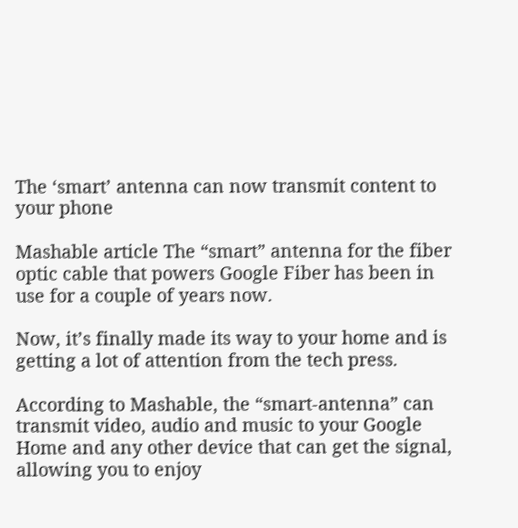The ‘smart’ antenna can now transmit content to your phone

Mashable article The “smart” antenna for the fiber optic cable that powers Google Fiber has been in use for a couple of years now.

Now, it’s finally made its way to your home and is getting a lot of attention from the tech press.

According to Mashable, the “smart-antenna” can transmit video, audio and music to your Google Home and any other device that can get the signal, allowing you to enjoy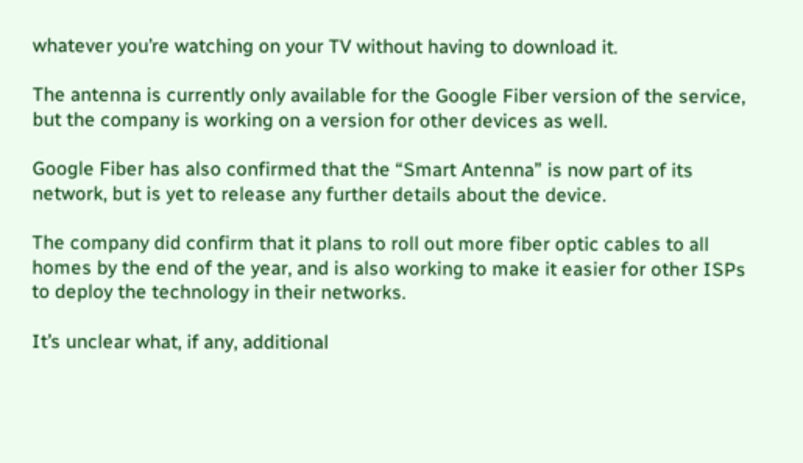whatever you’re watching on your TV without having to download it.

The antenna is currently only available for the Google Fiber version of the service, but the company is working on a version for other devices as well.

Google Fiber has also confirmed that the “Smart Antenna” is now part of its network, but is yet to release any further details about the device.

The company did confirm that it plans to roll out more fiber optic cables to all homes by the end of the year, and is also working to make it easier for other ISPs to deploy the technology in their networks.

It’s unclear what, if any, additional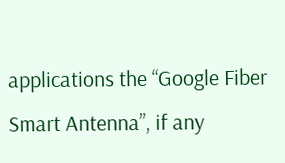applications the “Google Fiber Smart Antenna”, if any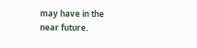may have in the near future.